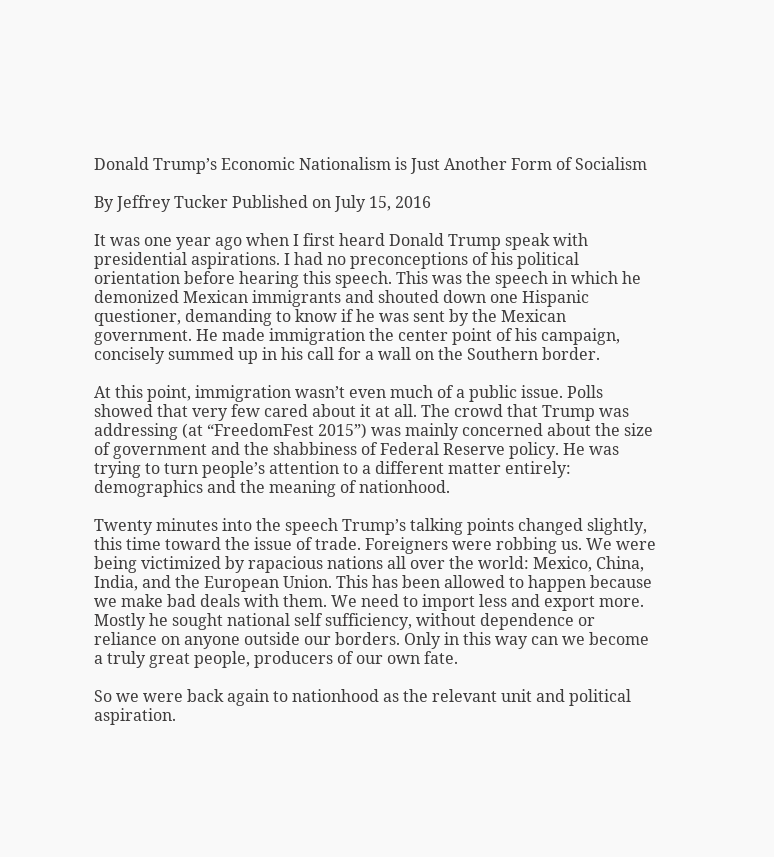Donald Trump’s Economic Nationalism is Just Another Form of Socialism

By Jeffrey Tucker Published on July 15, 2016

It was one year ago when I first heard Donald Trump speak with presidential aspirations. I had no preconceptions of his political orientation before hearing this speech. This was the speech in which he demonized Mexican immigrants and shouted down one Hispanic questioner, demanding to know if he was sent by the Mexican government. He made immigration the center point of his campaign, concisely summed up in his call for a wall on the Southern border.

At this point, immigration wasn’t even much of a public issue. Polls showed that very few cared about it at all. The crowd that Trump was addressing (at “FreedomFest 2015”) was mainly concerned about the size of government and the shabbiness of Federal Reserve policy. He was trying to turn people’s attention to a different matter entirely: demographics and the meaning of nationhood.

Twenty minutes into the speech Trump’s talking points changed slightly, this time toward the issue of trade. Foreigners were robbing us. We were being victimized by rapacious nations all over the world: Mexico, China, India, and the European Union. This has been allowed to happen because we make bad deals with them. We need to import less and export more. Mostly he sought national self sufficiency, without dependence or reliance on anyone outside our borders. Only in this way can we become a truly great people, producers of our own fate.

So we were back again to nationhood as the relevant unit and political aspiration.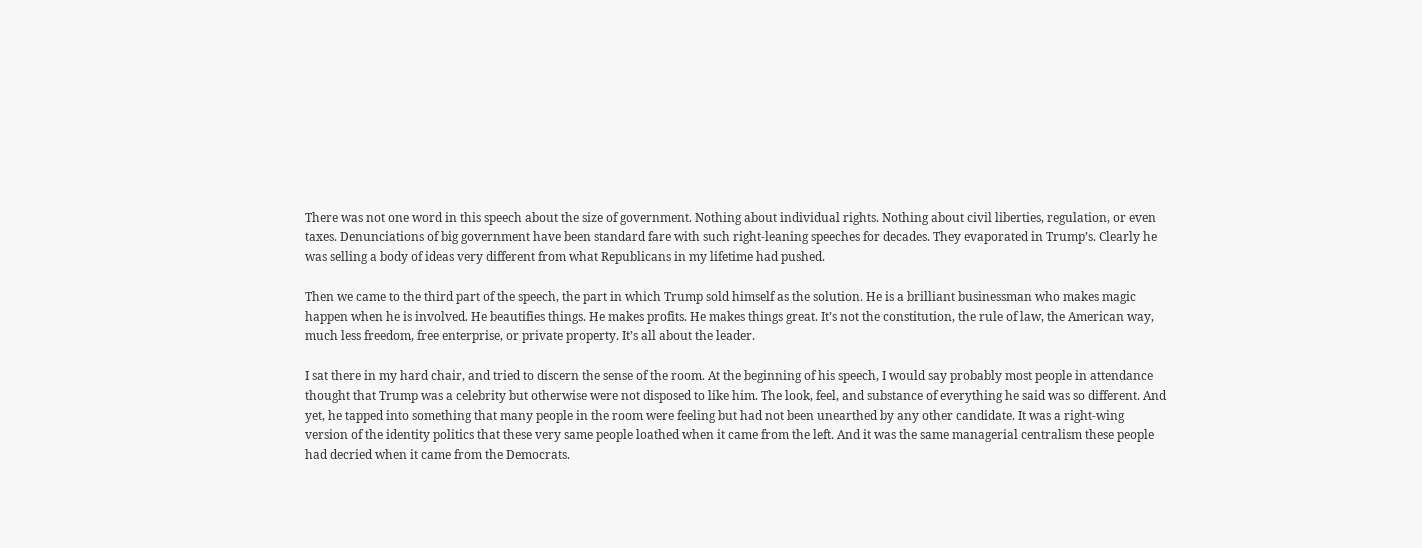There was not one word in this speech about the size of government. Nothing about individual rights. Nothing about civil liberties, regulation, or even taxes. Denunciations of big government have been standard fare with such right-leaning speeches for decades. They evaporated in Trump’s. Clearly he was selling a body of ideas very different from what Republicans in my lifetime had pushed.

Then we came to the third part of the speech, the part in which Trump sold himself as the solution. He is a brilliant businessman who makes magic happen when he is involved. He beautifies things. He makes profits. He makes things great. It’s not the constitution, the rule of law, the American way, much less freedom, free enterprise, or private property. It’s all about the leader.

I sat there in my hard chair, and tried to discern the sense of the room. At the beginning of his speech, I would say probably most people in attendance thought that Trump was a celebrity but otherwise were not disposed to like him. The look, feel, and substance of everything he said was so different. And yet, he tapped into something that many people in the room were feeling but had not been unearthed by any other candidate. It was a right-wing version of the identity politics that these very same people loathed when it came from the left. And it was the same managerial centralism these people had decried when it came from the Democrats.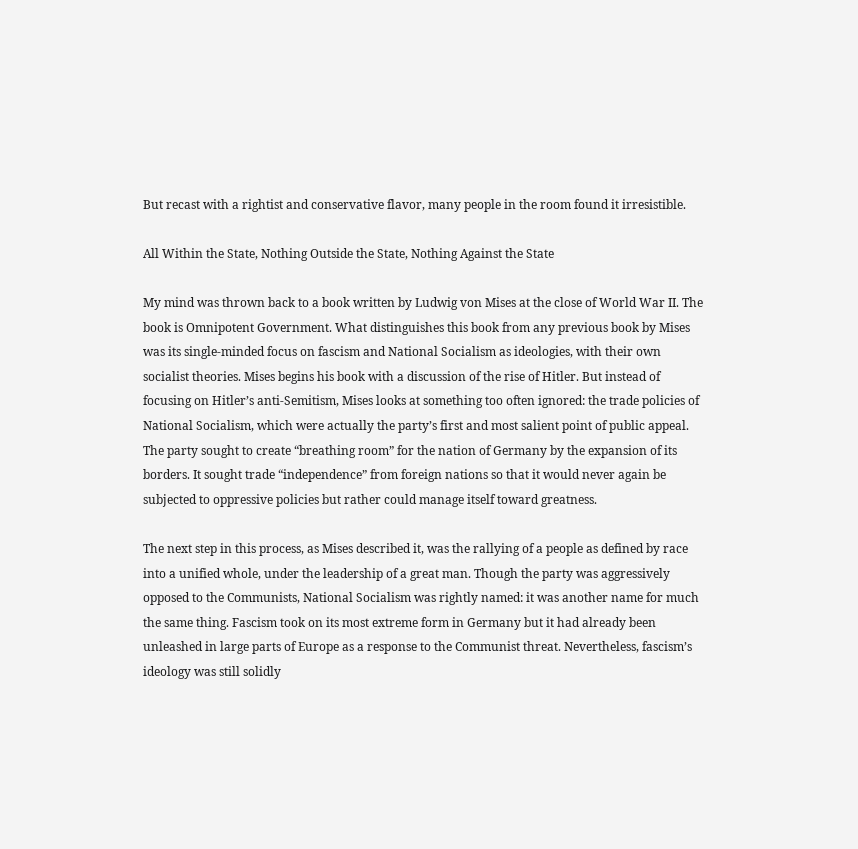But recast with a rightist and conservative flavor, many people in the room found it irresistible.

All Within the State, Nothing Outside the State, Nothing Against the State

My mind was thrown back to a book written by Ludwig von Mises at the close of World War II. The book is Omnipotent Government. What distinguishes this book from any previous book by Mises was its single-minded focus on fascism and National Socialism as ideologies, with their own socialist theories. Mises begins his book with a discussion of the rise of Hitler. But instead of focusing on Hitler’s anti-Semitism, Mises looks at something too often ignored: the trade policies of National Socialism, which were actually the party’s first and most salient point of public appeal. The party sought to create “breathing room” for the nation of Germany by the expansion of its borders. It sought trade “independence” from foreign nations so that it would never again be subjected to oppressive policies but rather could manage itself toward greatness.

The next step in this process, as Mises described it, was the rallying of a people as defined by race into a unified whole, under the leadership of a great man. Though the party was aggressively opposed to the Communists, National Socialism was rightly named: it was another name for much the same thing. Fascism took on its most extreme form in Germany but it had already been unleashed in large parts of Europe as a response to the Communist threat. Nevertheless, fascism’s ideology was still solidly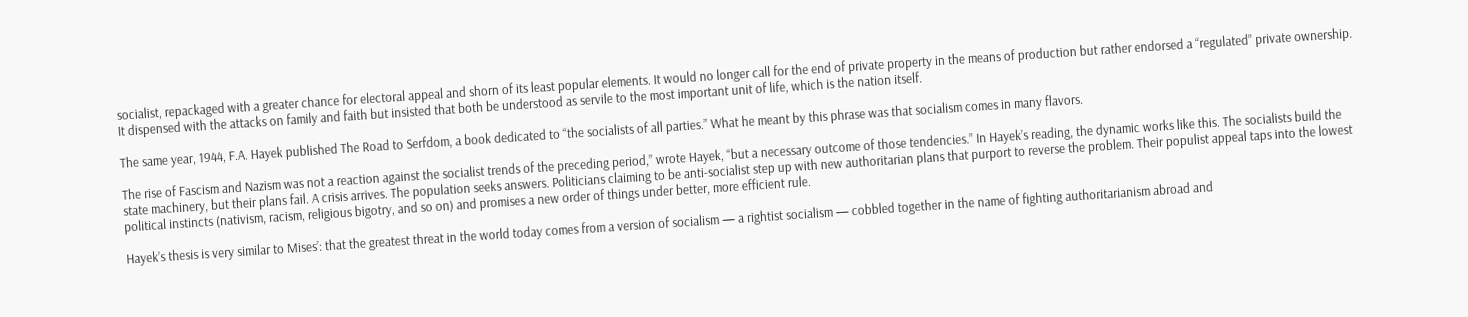socialist, repackaged with a greater chance for electoral appeal and shorn of its least popular elements. It would no longer call for the end of private property in the means of production but rather endorsed a “regulated” private ownership. It dispensed with the attacks on family and faith but insisted that both be understood as servile to the most important unit of life, which is the nation itself.

The same year, 1944, F.A. Hayek published The Road to Serfdom, a book dedicated to “the socialists of all parties.” What he meant by this phrase was that socialism comes in many flavors.

The rise of Fascism and Nazism was not a reaction against the socialist trends of the preceding period,” wrote Hayek, “but a necessary outcome of those tendencies.” In Hayek’s reading, the dynamic works like this. The socialists build the state machinery, but their plans fail. A crisis arrives. The population seeks answers. Politicians claiming to be anti-socialist step up with new authoritarian plans that purport to reverse the problem. Their populist appeal taps into the lowest political instincts (nativism, racism, religious bigotry, and so on) and promises a new order of things under better, more efficient rule.

Hayek’s thesis is very similar to Mises’: that the greatest threat in the world today comes from a version of socialism — a rightist socialism — cobbled together in the name of fighting authoritarianism abroad and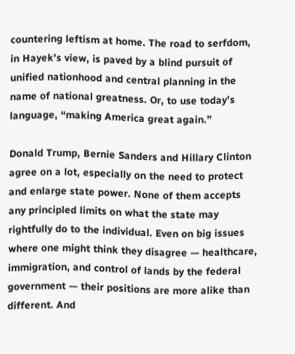countering leftism at home. The road to serfdom, in Hayek’s view, is paved by a blind pursuit of unified nationhood and central planning in the name of national greatness. Or, to use today’s language, “making America great again.”

Donald Trump, Bernie Sanders and Hillary Clinton agree on a lot, especially on the need to protect and enlarge state power. None of them accepts any principled limits on what the state may rightfully do to the individual. Even on big issues where one might think they disagree — healthcare, immigration, and control of lands by the federal government — their positions are more alike than different. And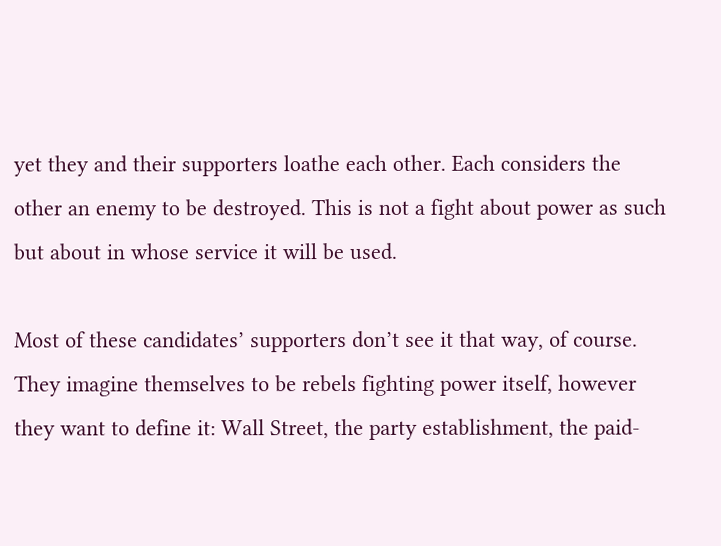yet they and their supporters loathe each other. Each considers the other an enemy to be destroyed. This is not a fight about power as such but about in whose service it will be used.

Most of these candidates’ supporters don’t see it that way, of course. They imagine themselves to be rebels fighting power itself, however they want to define it: Wall Street, the party establishment, the paid-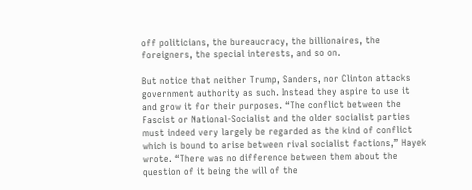off politicians, the bureaucracy, the billionaires, the foreigners, the special interests, and so on.

But notice that neither Trump, Sanders, nor Clinton attacks government authority as such. Instead they aspire to use it and grow it for their purposes. “The conflict between the Fascist or National-Socialist and the older socialist parties must indeed very largely be regarded as the kind of conflict which is bound to arise between rival socialist factions,” Hayek wrote. “There was no difference between them about the question of it being the will of the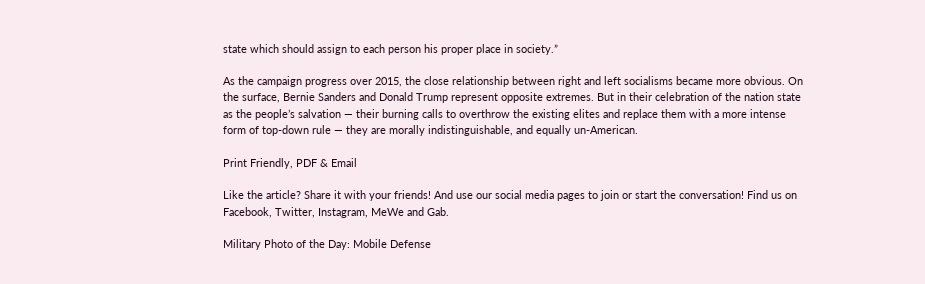state which should assign to each person his proper place in society.”

As the campaign progress over 2015, the close relationship between right and left socialisms became more obvious. On the surface, Bernie Sanders and Donald Trump represent opposite extremes. But in their celebration of the nation state as the people’s salvation — their burning calls to overthrow the existing elites and replace them with a more intense form of top-down rule — they are morally indistinguishable, and equally un-American.

Print Friendly, PDF & Email

Like the article? Share it with your friends! And use our social media pages to join or start the conversation! Find us on Facebook, Twitter, Instagram, MeWe and Gab.

Military Photo of the Day: Mobile Defense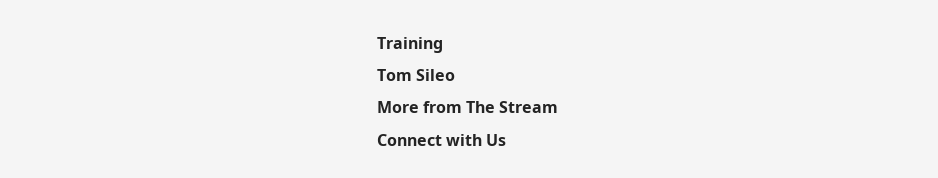Training
Tom Sileo
More from The Stream
Connect with Us